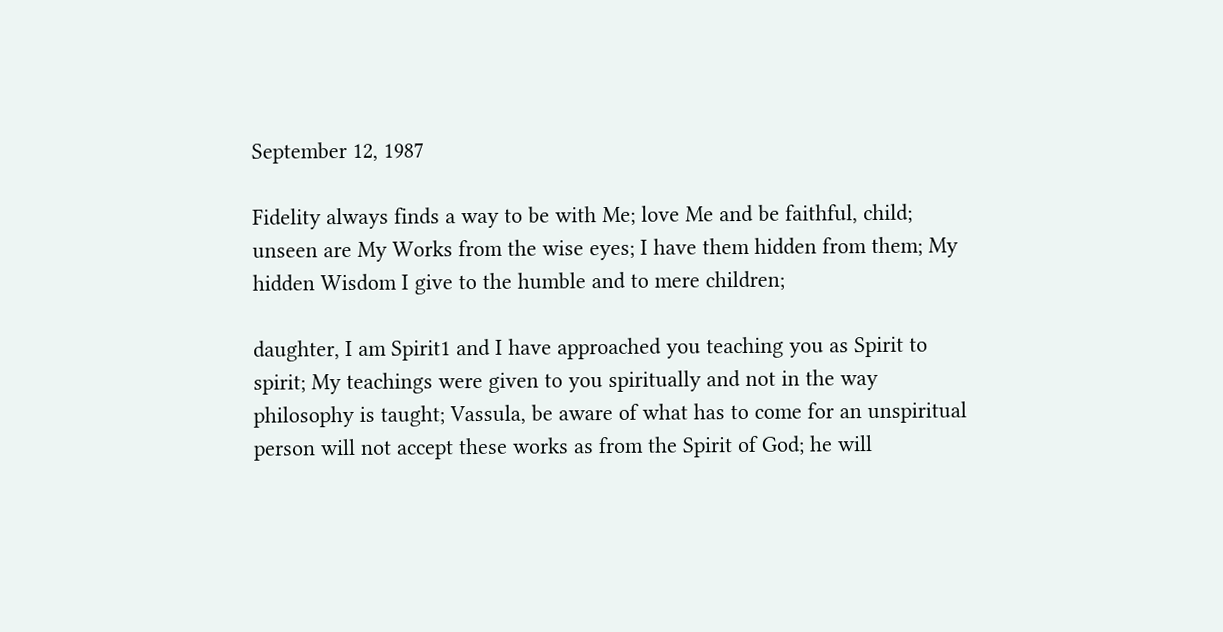September 12, 1987

Fidelity always finds a way to be with Me; love Me and be faithful, child; unseen are My Works from the wise eyes; I have them hidden from them; My hidden Wisdom I give to the humble and to mere children;

daughter, I am Spirit1 and I have approached you teaching you as Spirit to spirit; My teachings were given to you spiritually and not in the way philosophy is taught; Vassula, be aware of what has to come for an unspiritual person will not accept these works as from the Spirit of God; he will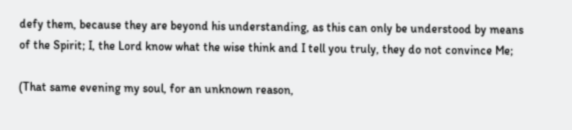defy them, because they are beyond his understanding, as this can only be understood by means of the Spirit; I, the Lord know what the wise think and I tell you truly, they do not convince Me;

(That same evening my soul, for an unknown reason,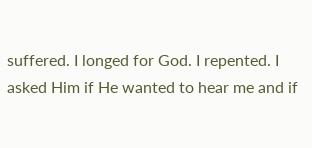suffered. I longed for God. I repented. I asked Him if He wanted to hear me and if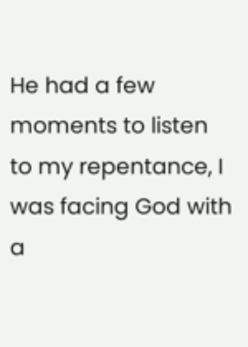He had a few moments to listen to my repentance, I was facing God with a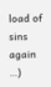load of sins again …)